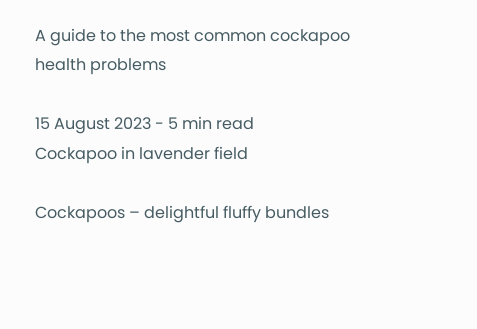A guide to the most common cockapoo health problems

15 August 2023 - 5 min read
Cockapoo in lavender field

Cockapoos – delightful fluffy bundles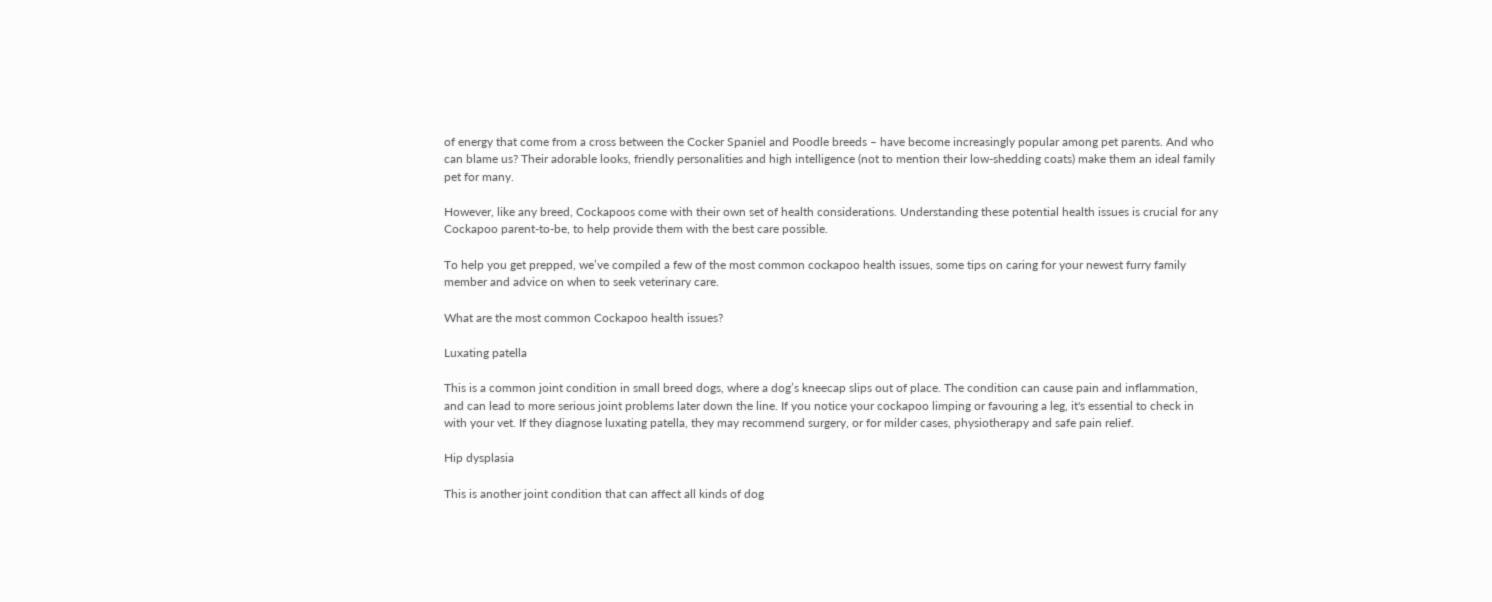of energy that come from a cross between the Cocker Spaniel and Poodle breeds – have become increasingly popular among pet parents. And who can blame us? Their adorable looks, friendly personalities and high intelligence (not to mention their low-shedding coats) make them an ideal family pet for many.

However, like any breed, Cockapoos come with their own set of health considerations. Understanding these potential health issues is crucial for any Cockapoo parent-to-be, to help provide them with the best care possible.

To help you get prepped, we’ve compiled a few of the most common cockapoo health issues, some tips on caring for your newest furry family member and advice on when to seek veterinary care.

What are the most common Cockapoo health issues?

Luxating patella

This is a common joint condition in small breed dogs, where a dog’s kneecap slips out of place. The condition can cause pain and inflammation, and can lead to more serious joint problems later down the line. If you notice your cockapoo limping or favouring a leg, it's essential to check in with your vet. If they diagnose luxating patella, they may recommend surgery, or for milder cases, physiotherapy and safe pain relief.

Hip dysplasia

This is another joint condition that can affect all kinds of dog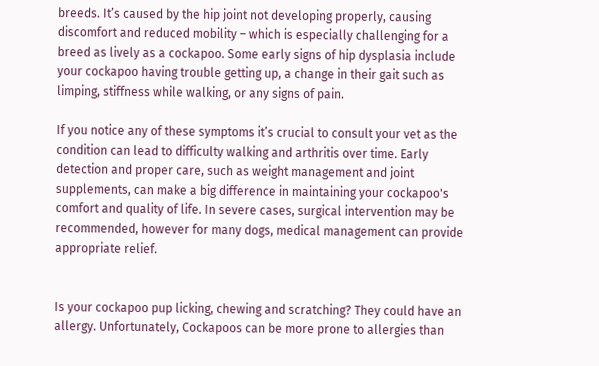breeds. It’s caused by the hip joint not developing properly, causing discomfort and reduced mobility – which is especially challenging for a breed as lively as a cockapoo. Some early signs of hip dysplasia include your cockapoo having trouble getting up, a change in their gait such as limping, stiffness while walking, or any signs of pain.

If you notice any of these symptoms it’s crucial to consult your vet as the condition can lead to difficulty walking and arthritis over time. Early detection and proper care, such as weight management and joint supplements, can make a big difference in maintaining your cockapoo's comfort and quality of life. In severe cases, surgical intervention may be recommended, however for many dogs, medical management can provide appropriate relief.


Is your cockapoo pup licking, chewing and scratching? They could have an allergy. Unfortunately, Cockapoos can be more prone to allergies than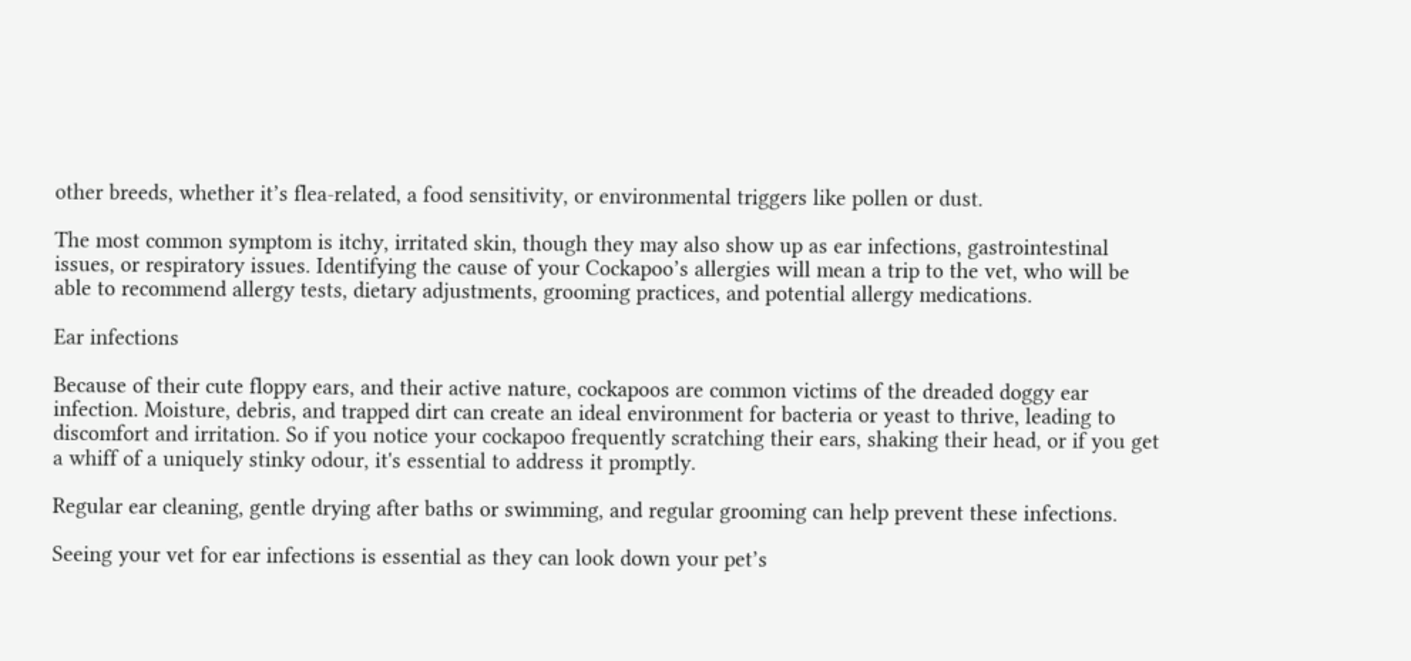other breeds, whether it’s flea-related, a food sensitivity, or environmental triggers like pollen or dust.

The most common symptom is itchy, irritated skin, though they may also show up as ear infections, gastrointestinal issues, or respiratory issues. Identifying the cause of your Cockapoo’s allergies will mean a trip to the vet, who will be able to recommend allergy tests, dietary adjustments, grooming practices, and potential allergy medications.

Ear infections

Because of their cute floppy ears, and their active nature, cockapoos are common victims of the dreaded doggy ear infection. Moisture, debris, and trapped dirt can create an ideal environment for bacteria or yeast to thrive, leading to discomfort and irritation. So if you notice your cockapoo frequently scratching their ears, shaking their head, or if you get a whiff of a uniquely stinky odour, it's essential to address it promptly.

Regular ear cleaning, gentle drying after baths or swimming, and regular grooming can help prevent these infections.

Seeing your vet for ear infections is essential as they can look down your pet’s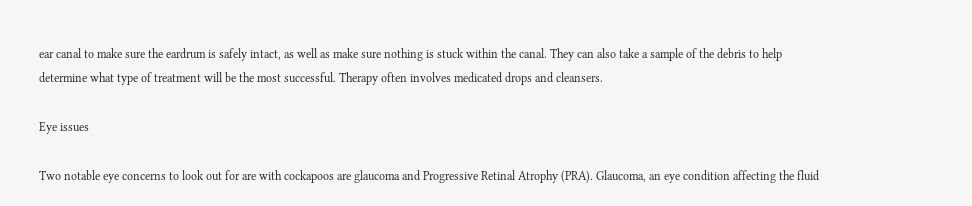ear canal to make sure the eardrum is safely intact, as well as make sure nothing is stuck within the canal. They can also take a sample of the debris to help determine what type of treatment will be the most successful. Therapy often involves medicated drops and cleansers.

Eye issues

Two notable eye concerns to look out for are with cockapoos are glaucoma and Progressive Retinal Atrophy (PRA). Glaucoma, an eye condition affecting the fluid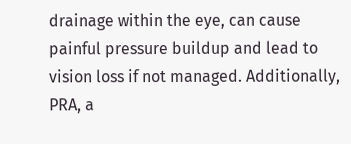drainage within the eye, can cause painful pressure buildup and lead to vision loss if not managed. Additionally, PRA, a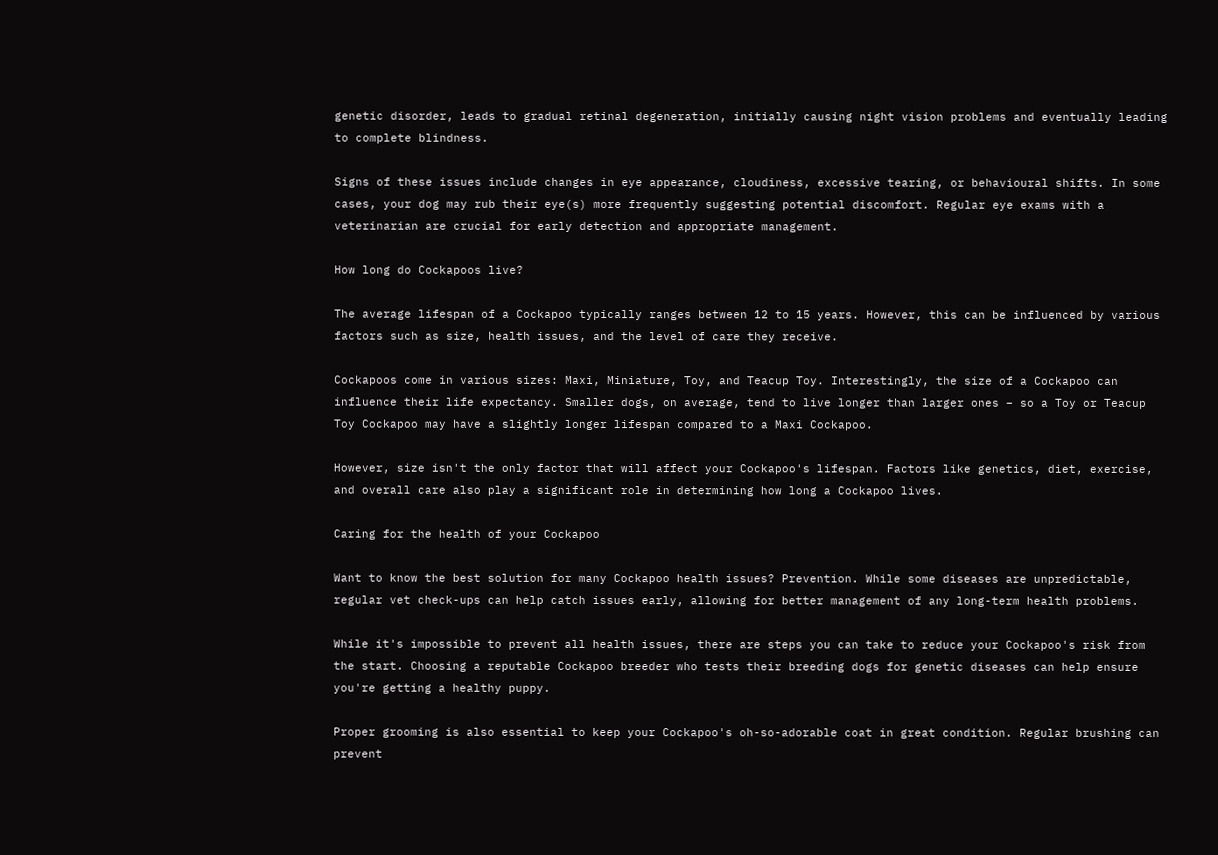genetic disorder, leads to gradual retinal degeneration, initially causing night vision problems and eventually leading to complete blindness.

Signs of these issues include changes in eye appearance, cloudiness, excessive tearing, or behavioural shifts. In some cases, your dog may rub their eye(s) more frequently suggesting potential discomfort. Regular eye exams with a veterinarian are crucial for early detection and appropriate management.

How long do Cockapoos live?

The average lifespan of a Cockapoo typically ranges between 12 to 15 years. However, this can be influenced by various factors such as size, health issues, and the level of care they receive.

Cockapoos come in various sizes: Maxi, Miniature, Toy, and Teacup Toy. Interestingly, the size of a Cockapoo can influence their life expectancy. Smaller dogs, on average, tend to live longer than larger ones – so a Toy or Teacup Toy Cockapoo may have a slightly longer lifespan compared to a Maxi Cockapoo.

However, size isn't the only factor that will affect your Cockapoo's lifespan. Factors like genetics, diet, exercise, and overall care also play a significant role in determining how long a Cockapoo lives.

Caring for the health of your Cockapoo

Want to know the best solution for many Cockapoo health issues? Prevention. While some diseases are unpredictable, regular vet check-ups can help catch issues early, allowing for better management of any long-term health problems.

While it's impossible to prevent all health issues, there are steps you can take to reduce your Cockapoo's risk from the start. Choosing a reputable Cockapoo breeder who tests their breeding dogs for genetic diseases can help ensure you're getting a healthy puppy.

Proper grooming is also essential to keep your Cockapoo's oh-so-adorable coat in great condition. Regular brushing can prevent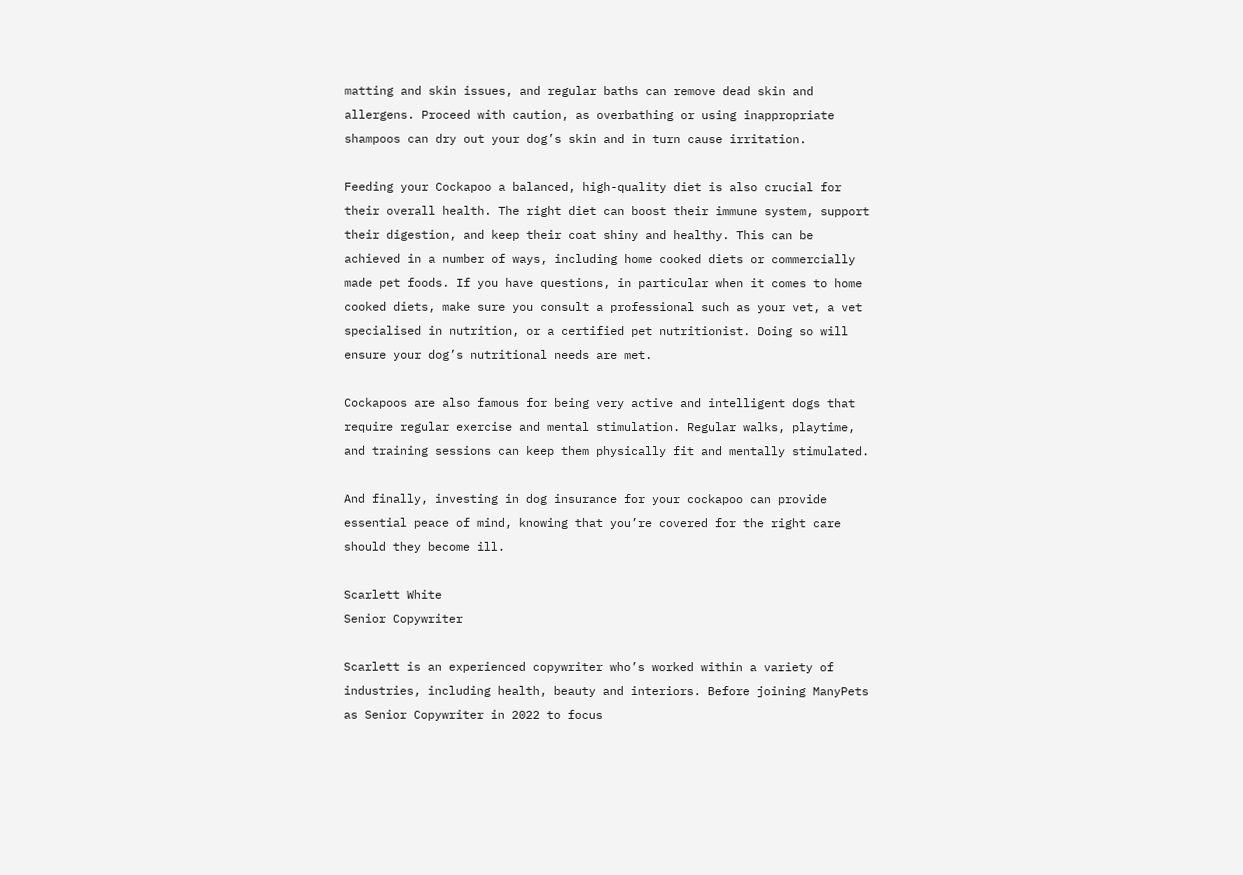matting and skin issues, and regular baths can remove dead skin and allergens. Proceed with caution, as overbathing or using inappropriate shampoos can dry out your dog’s skin and in turn cause irritation.

Feeding your Cockapoo a balanced, high-quality diet is also crucial for their overall health. The right diet can boost their immune system, support their digestion, and keep their coat shiny and healthy. This can be achieved in a number of ways, including home cooked diets or commercially made pet foods. If you have questions, in particular when it comes to home cooked diets, make sure you consult a professional such as your vet, a vet specialised in nutrition, or a certified pet nutritionist. Doing so will ensure your dog’s nutritional needs are met.

Cockapoos are also famous for being very active and intelligent dogs that require regular exercise and mental stimulation. Regular walks, playtime, and training sessions can keep them physically fit and mentally stimulated.

And finally, investing in dog insurance for your cockapoo can provide essential peace of mind, knowing that you’re covered for the right care should they become ill.

Scarlett White
Senior Copywriter

Scarlett is an experienced copywriter who’s worked within a variety of industries, including health, beauty and interiors. Before joining ManyPets as Senior Copywriter in 2022 to focus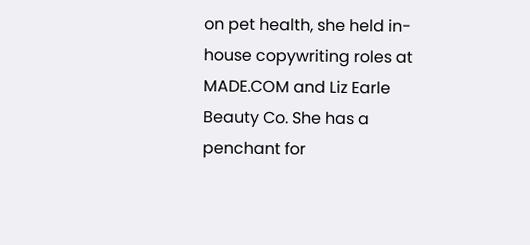on pet health, she held in-house copywriting roles at MADE.COM and Liz Earle Beauty Co. She has a penchant for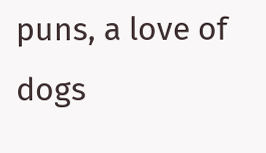puns, a love of dogs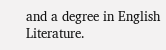and a degree in English Literature.